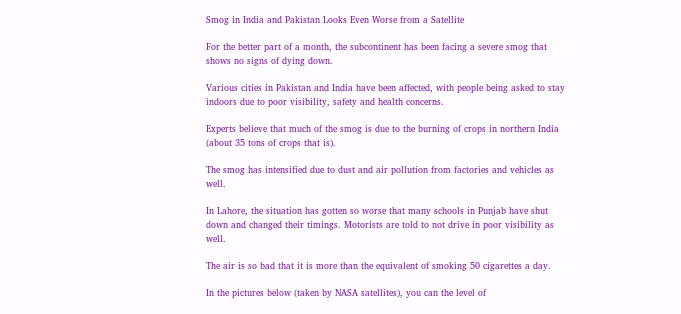Smog in India and Pakistan Looks Even Worse from a Satellite

For the better part of a month, the subcontinent has been facing a severe smog that shows no signs of dying down.

Various cities in Pakistan and India have been affected, with people being asked to stay indoors due to poor visibility, safety and health concerns.

Experts believe that much of the smog is due to the burning of crops in northern India (about 35 tons of crops that is).

The smog has intensified due to dust and air pollution from factories and vehicles as well.

In Lahore, the situation has gotten so worse that many schools in Punjab have shut down and changed their timings. Motorists are told to not drive in poor visibility as well.

The air is so bad that it is more than the equivalent of smoking 50 cigarettes a day.

In the pictures below (taken by NASA satellites), you can the level of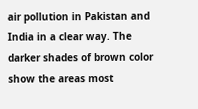air pollution in Pakistan and India in a clear way. The darker shades of brown color show the areas most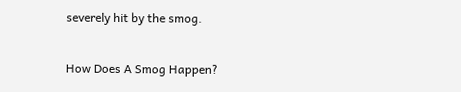severely hit by the smog.

How Does A Smog Happen?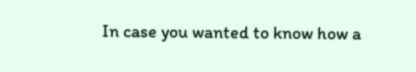In case you wanted to know how a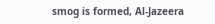smog is formed, Al-Jazeera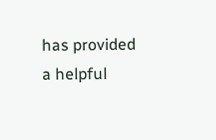has provided a helpful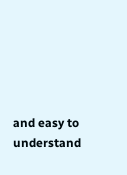and easy to understand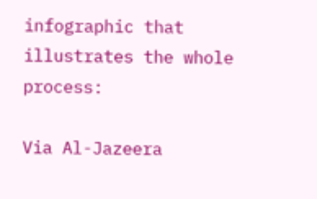infographic that illustrates the whole process:

Via Al-Jazeera